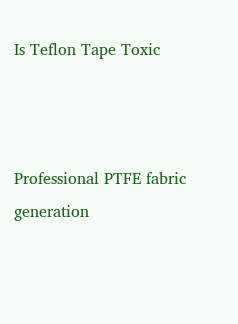Is Teflon Tape Toxic



Professional PTFE fabric generation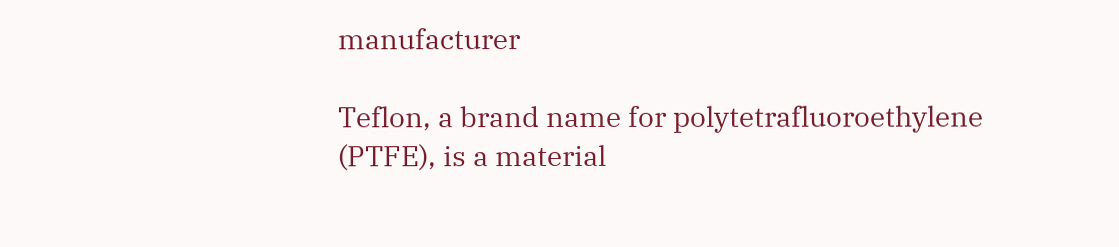manufacturer

Teflon, a brand name for polytetrafluoroethylene (PTFE), is a material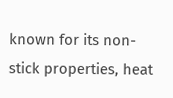known for its non-stick properties, heat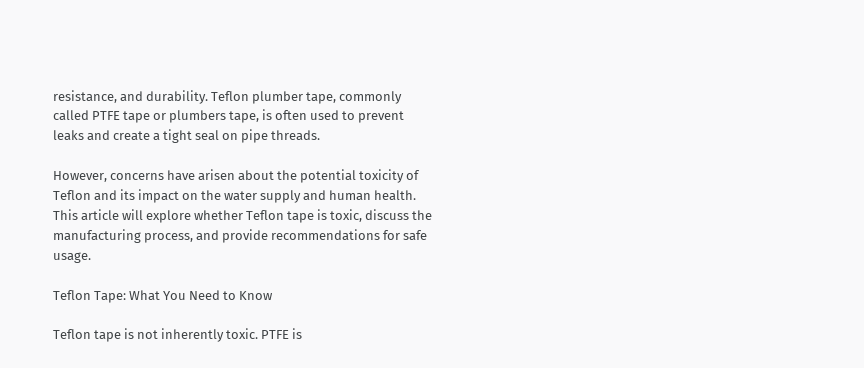resistance, and durability. Teflon plumber tape, commonly called PTFE tape or plumbers tape, is often used to prevent leaks and create a tight seal on pipe threads.

However, concerns have arisen about the potential toxicity of Teflon and its impact on the water supply and human health. This article will explore whether Teflon tape is toxic, discuss the manufacturing process, and provide recommendations for safe usage.

Teflon Tape: What You Need to Know

Teflon tape is not inherently toxic. PTFE is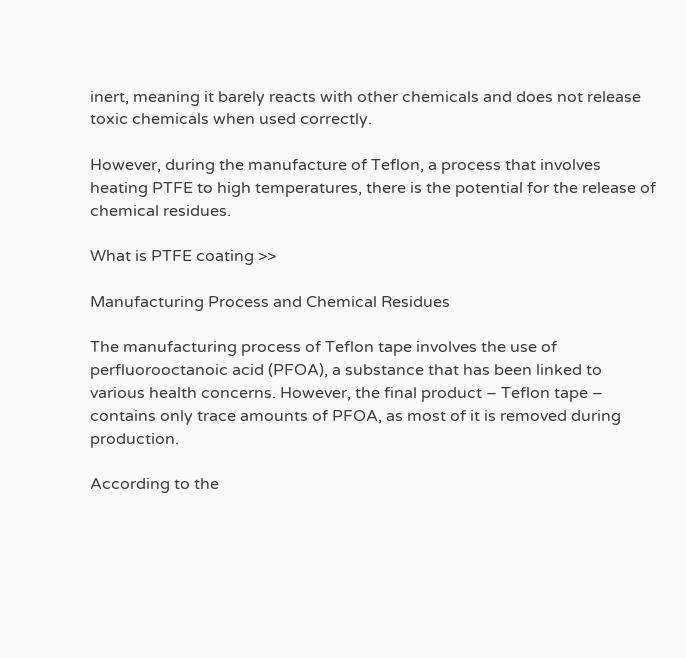inert, meaning it barely reacts with other chemicals and does not release toxic chemicals when used correctly.

However, during the manufacture of Teflon, a process that involves heating PTFE to high temperatures, there is the potential for the release of chemical residues.

What is PTFE coating >>

Manufacturing Process and Chemical Residues

The manufacturing process of Teflon tape involves the use of perfluorooctanoic acid (PFOA), a substance that has been linked to various health concerns. However, the final product – Teflon tape – contains only trace amounts of PFOA, as most of it is removed during production.

According to the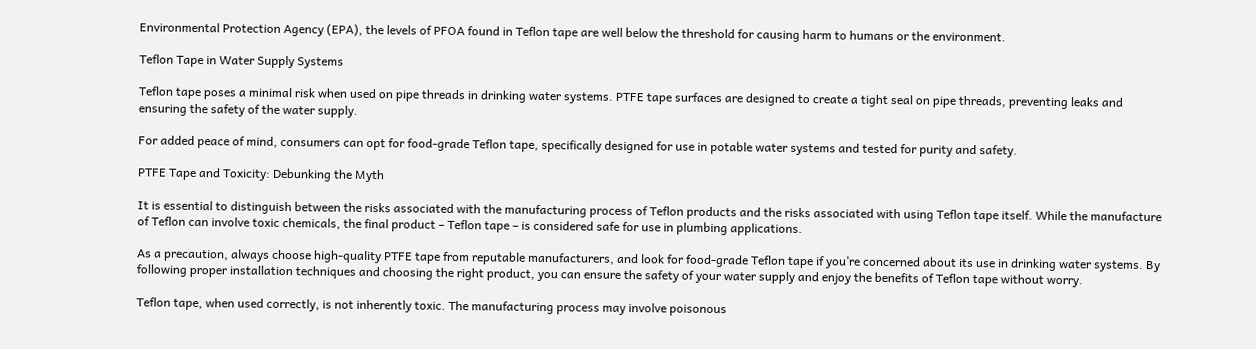Environmental Protection Agency (EPA), the levels of PFOA found in Teflon tape are well below the threshold for causing harm to humans or the environment.

Teflon Tape in Water Supply Systems

Teflon tape poses a minimal risk when used on pipe threads in drinking water systems. PTFE tape surfaces are designed to create a tight seal on pipe threads, preventing leaks and ensuring the safety of the water supply.

For added peace of mind, consumers can opt for food-grade Teflon tape, specifically designed for use in potable water systems and tested for purity and safety.

PTFE Tape and Toxicity: Debunking the Myth

It is essential to distinguish between the risks associated with the manufacturing process of Teflon products and the risks associated with using Teflon tape itself. While the manufacture of Teflon can involve toxic chemicals, the final product – Teflon tape – is considered safe for use in plumbing applications.

As a precaution, always choose high-quality PTFE tape from reputable manufacturers, and look for food-grade Teflon tape if you’re concerned about its use in drinking water systems. By following proper installation techniques and choosing the right product, you can ensure the safety of your water supply and enjoy the benefits of Teflon tape without worry.

Teflon tape, when used correctly, is not inherently toxic. The manufacturing process may involve poisonous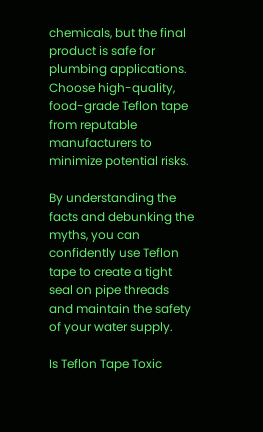chemicals, but the final product is safe for plumbing applications. Choose high-quality, food-grade Teflon tape from reputable manufacturers to minimize potential risks.

By understanding the facts and debunking the myths, you can confidently use Teflon tape to create a tight seal on pipe threads and maintain the safety of your water supply.

Is Teflon Tape Toxic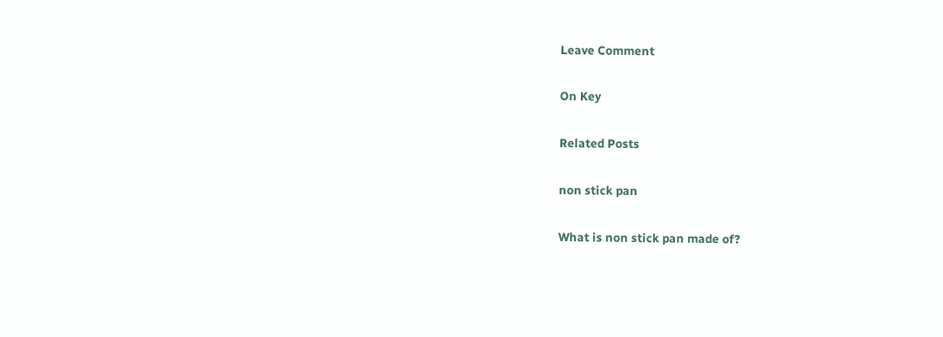Leave Comment

On Key

Related Posts

non stick pan

What is non stick pan made of?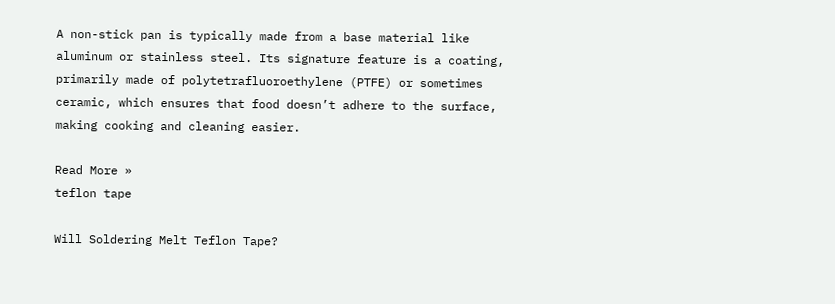A non-stick pan is typically made from a base material like aluminum or stainless steel. Its signature feature is a coating, primarily made of polytetrafluoroethylene (PTFE) or sometimes ceramic, which ensures that food doesn’t adhere to the surface, making cooking and cleaning easier.

Read More »
teflon tape

Will Soldering Melt Teflon Tape?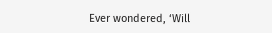Ever wondered, ‘Will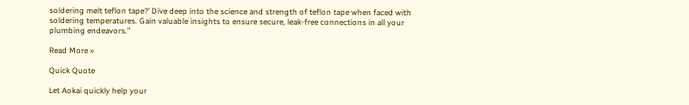soldering melt teflon tape?’ Dive deep into the science and strength of teflon tape when faced with soldering temperatures. Gain valuable insights to ensure secure, leak-free connections in all your plumbing endeavors.”

Read More »

Quick Quote

Let Aokai quickly help your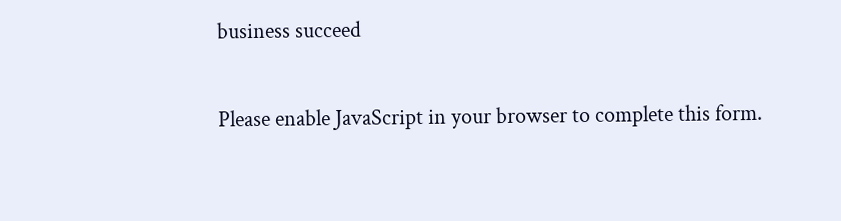business succeed

Please enable JavaScript in your browser to complete this form.